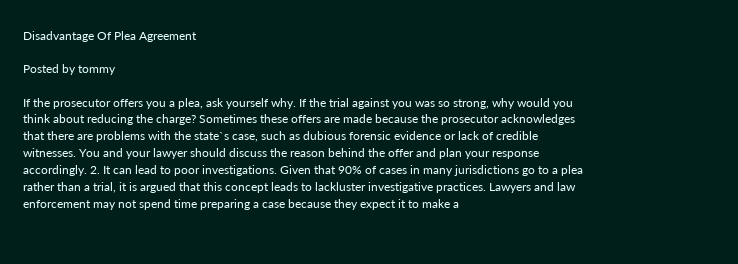Disadvantage Of Plea Agreement

Posted by tommy

If the prosecutor offers you a plea, ask yourself why. If the trial against you was so strong, why would you think about reducing the charge? Sometimes these offers are made because the prosecutor acknowledges that there are problems with the state`s case, such as dubious forensic evidence or lack of credible witnesses. You and your lawyer should discuss the reason behind the offer and plan your response accordingly. 2. It can lead to poor investigations. Given that 90% of cases in many jurisdictions go to a plea rather than a trial, it is argued that this concept leads to lackluster investigative practices. Lawyers and law enforcement may not spend time preparing a case because they expect it to make a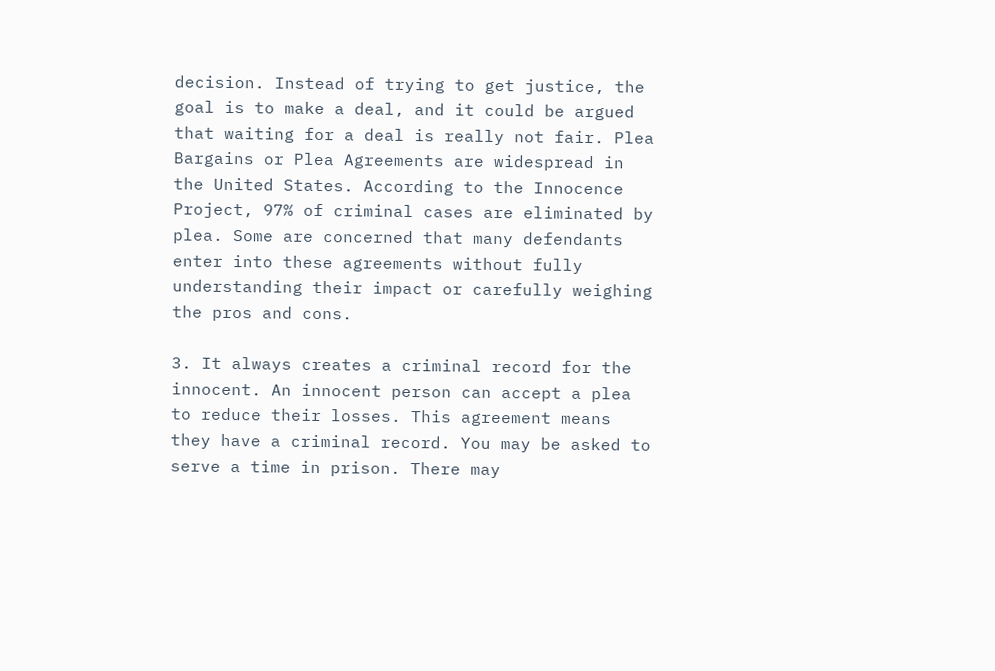decision. Instead of trying to get justice, the goal is to make a deal, and it could be argued that waiting for a deal is really not fair. Plea Bargains or Plea Agreements are widespread in the United States. According to the Innocence Project, 97% of criminal cases are eliminated by plea. Some are concerned that many defendants enter into these agreements without fully understanding their impact or carefully weighing the pros and cons.

3. It always creates a criminal record for the innocent. An innocent person can accept a plea to reduce their losses. This agreement means they have a criminal record. You may be asked to serve a time in prison. There may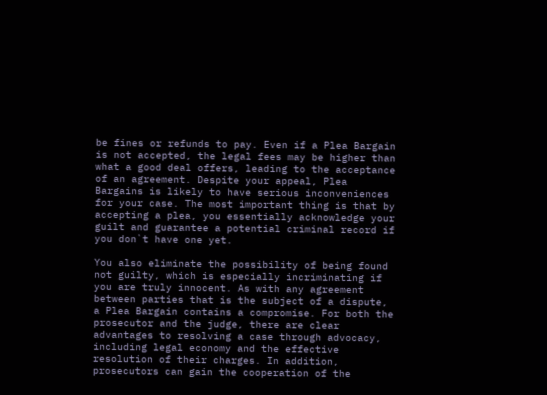be fines or refunds to pay. Even if a Plea Bargain is not accepted, the legal fees may be higher than what a good deal offers, leading to the acceptance of an agreement. Despite your appeal, Plea Bargains is likely to have serious inconveniences for your case. The most important thing is that by accepting a plea, you essentially acknowledge your guilt and guarantee a potential criminal record if you don`t have one yet.

You also eliminate the possibility of being found not guilty, which is especially incriminating if you are truly innocent. As with any agreement between parties that is the subject of a dispute, a Plea Bargain contains a compromise. For both the prosecutor and the judge, there are clear advantages to resolving a case through advocacy, including legal economy and the effective resolution of their charges. In addition, prosecutors can gain the cooperation of the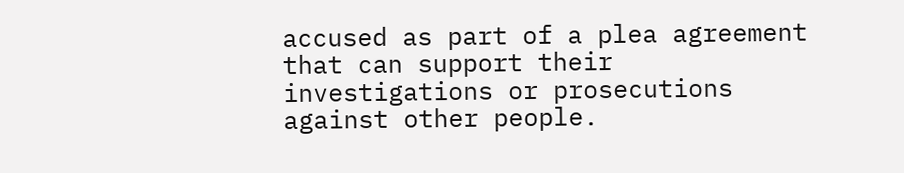accused as part of a plea agreement that can support their investigations or prosecutions against other people.